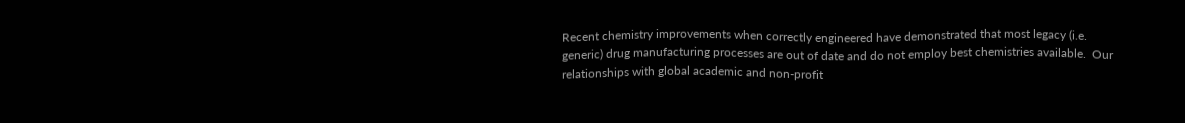Recent chemistry improvements when correctly engineered have demonstrated that most legacy (i.e. generic) drug manufacturing processes are out of date and do not employ best chemistries available.  Our relationships with global academic and non-profit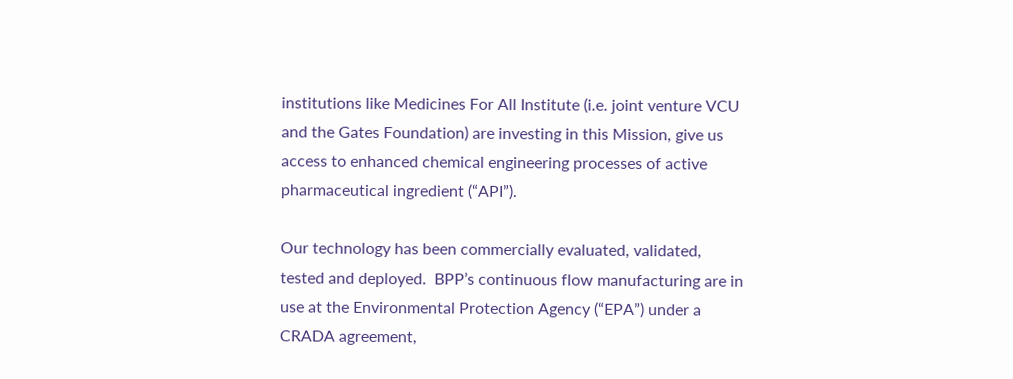institutions like Medicines For All Institute (i.e. joint venture VCU and the Gates Foundation) are investing in this Mission, give us access to enhanced chemical engineering processes of active pharmaceutical ingredient (“API”).

Our technology has been commercially evaluated, validated, tested and deployed.  BPP’s continuous flow manufacturing are in use at the Environmental Protection Agency (“EPA”) under a CRADA agreement,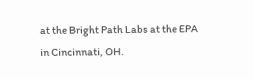at the Bright Path Labs at the EPA in Cincinnati, OH.